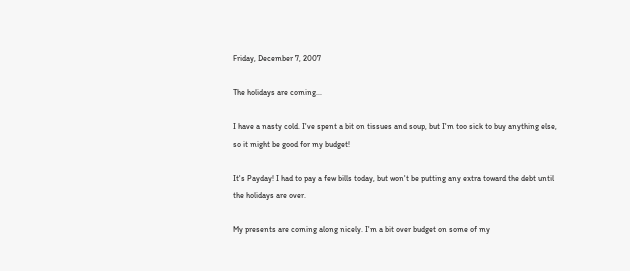Friday, December 7, 2007

The holidays are coming...

I have a nasty cold. I've spent a bit on tissues and soup, but I'm too sick to buy anything else, so it might be good for my budget!

It's Payday! I had to pay a few bills today, but won't be putting any extra toward the debt until the holidays are over.

My presents are coming along nicely. I'm a bit over budget on some of my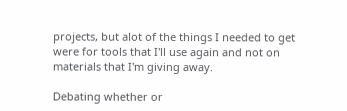projects, but alot of the things I needed to get were for tools that I'll use again and not on materials that I'm giving away.

Debating whether or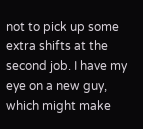not to pick up some extra shifts at the second job. I have my eye on a new guy, which might make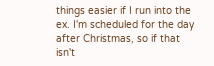things easier if I run into the ex. I'm scheduled for the day after Christmas, so if that isn't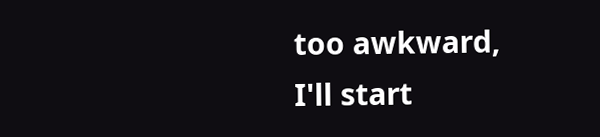too awkward, I'll start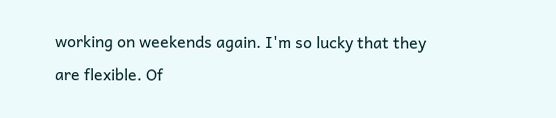working on weekends again. I'm so lucky that they are flexible. Of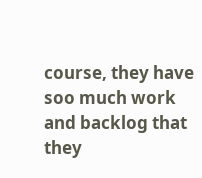course, they have soo much work and backlog that they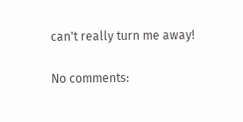can't really turn me away!

No comments: